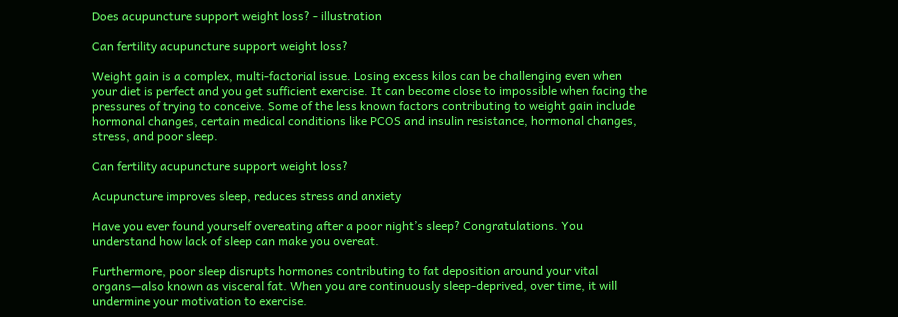Does acupuncture support weight loss? - illustration

Can fertility acupuncture support weight loss?

Weight gain is a complex, multi-factorial issue. Losing excess kilos can be challenging even when your diet is perfect and you get sufficient exercise. It can become close to impossible when facing the pressures of trying to conceive. Some of the less known factors contributing to weight gain include hormonal changes, certain medical conditions like PCOS and insulin resistance, hormonal changes, stress, and poor sleep.

Can fertility acupuncture support weight loss?

Acupuncture improves sleep, reduces stress and anxiety

Have you ever found yourself overeating after a poor night’s sleep? Congratulations. You understand how lack of sleep can make you overeat.

Furthermore, poor sleep disrupts hormones contributing to fat deposition around your vital organs—also known as visceral fat. When you are continuously sleep-deprived, over time, it will undermine your motivation to exercise.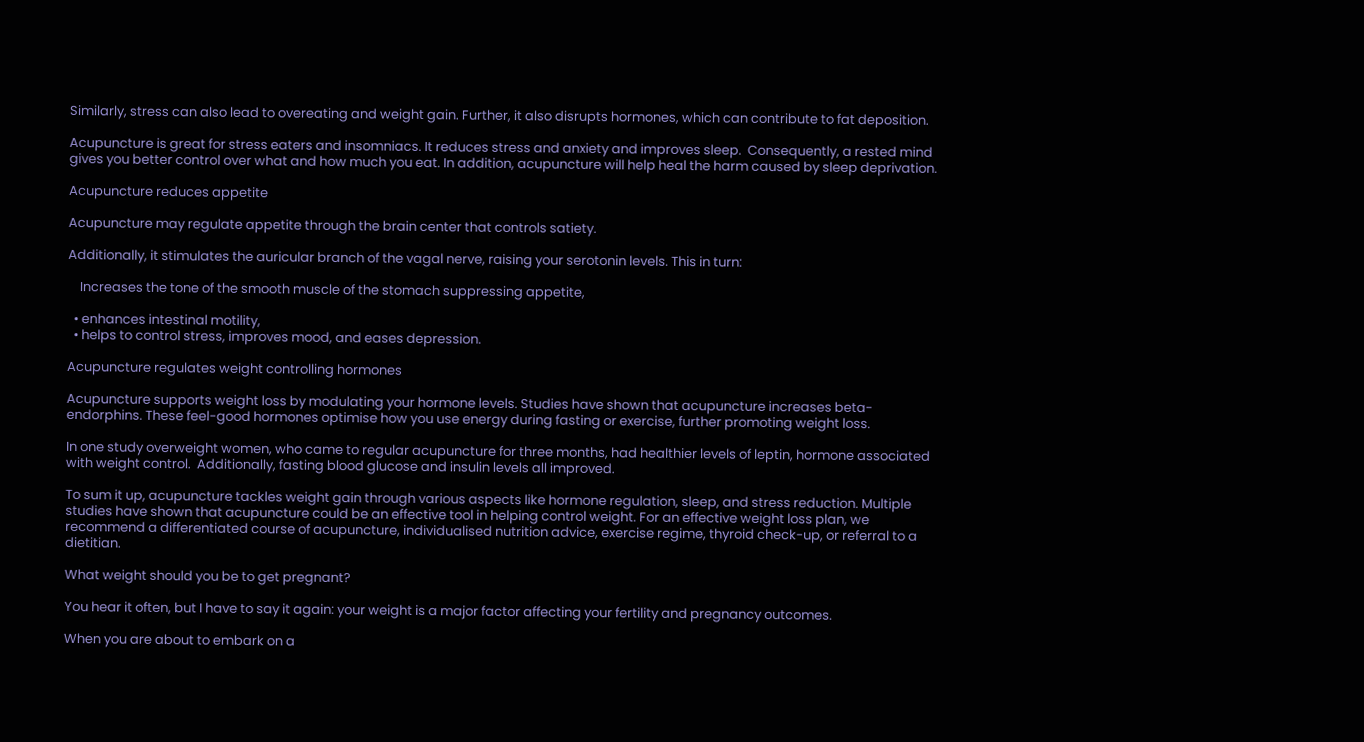Similarly, stress can also lead to overeating and weight gain. Further, it also disrupts hormones, which can contribute to fat deposition.

Acupuncture is great for stress eaters and insomniacs. It reduces stress and anxiety and improves sleep.  Consequently, a rested mind gives you better control over what and how much you eat. In addition, acupuncture will help heal the harm caused by sleep deprivation.

Acupuncture reduces appetite

Acupuncture may regulate appetite through the brain center that controls satiety.

Additionally, it stimulates the auricular branch of the vagal nerve, raising your serotonin levels. This in turn:

    Increases the tone of the smooth muscle of the stomach suppressing appetite,

  • enhances intestinal motility,
  • helps to control stress, improves mood, and eases depression.

Acupuncture regulates weight controlling hormones

Acupuncture supports weight loss by modulating your hormone levels. Studies have shown that acupuncture increases beta-endorphins. These feel-good hormones optimise how you use energy during fasting or exercise, further promoting weight loss.

In one study overweight women, who came to regular acupuncture for three months, had healthier levels of leptin, hormone associated with weight control.  Additionally, fasting blood glucose and insulin levels all improved.

To sum it up, acupuncture tackles weight gain through various aspects like hormone regulation, sleep, and stress reduction. Multiple studies have shown that acupuncture could be an effective tool in helping control weight. For an effective weight loss plan, we recommend a differentiated course of acupuncture, individualised nutrition advice, exercise regime, thyroid check-up, or referral to a dietitian.

What weight should you be to get pregnant?

You hear it often, but I have to say it again: your weight is a major factor affecting your fertility and pregnancy outcomes.

When you are about to embark on a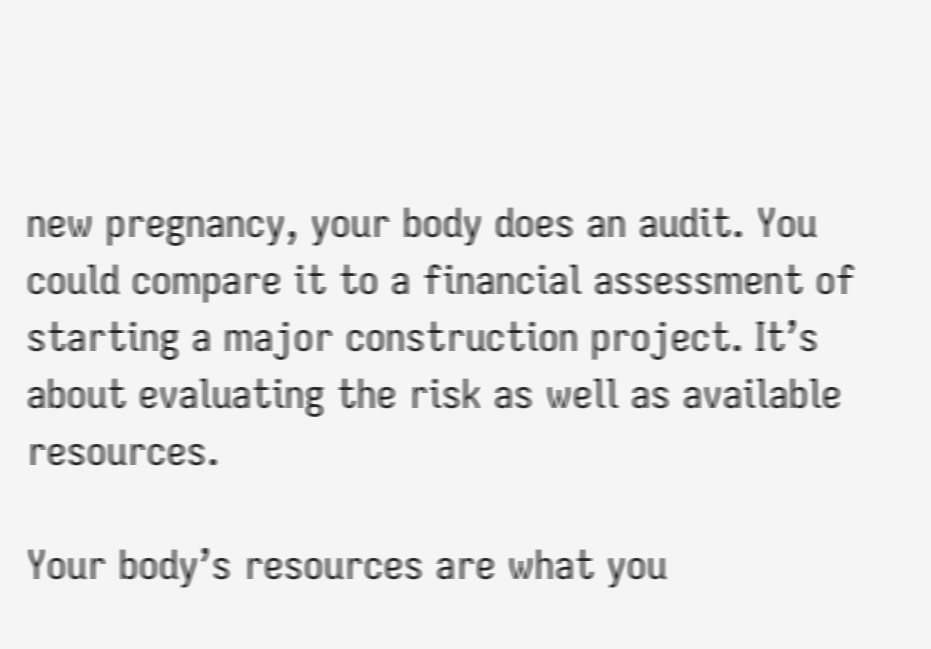new pregnancy, your body does an audit. You could compare it to a financial assessment of starting a major construction project. It’s about evaluating the risk as well as available resources.

Your body’s resources are what you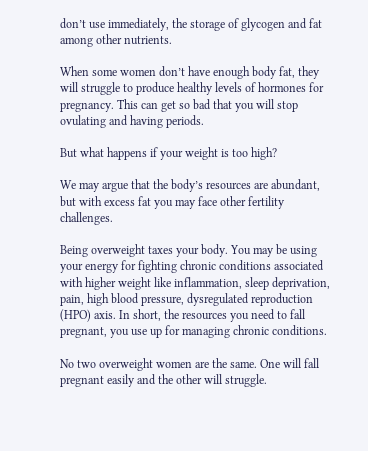don’t use immediately, the storage of glycogen and fat among other nutrients.

When some women don’t have enough body fat, they will struggle to produce healthy levels of hormones for pregnancy. This can get so bad that you will stop ovulating and having periods.

But what happens if your weight is too high?

We may argue that the body’s resources are abundant, but with excess fat you may face other fertility challenges.

Being overweight taxes your body. You may be using your energy for fighting chronic conditions associated with higher weight like inflammation, sleep deprivation, pain, high blood pressure, dysregulated reproduction (HPO) axis. In short, the resources you need to fall pregnant, you use up for managing chronic conditions.

No two overweight women are the same. One will fall pregnant easily and the other will struggle.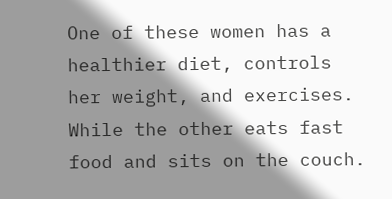One of these women has a healthier diet, controls her weight, and exercises. While the other eats fast food and sits on the couch.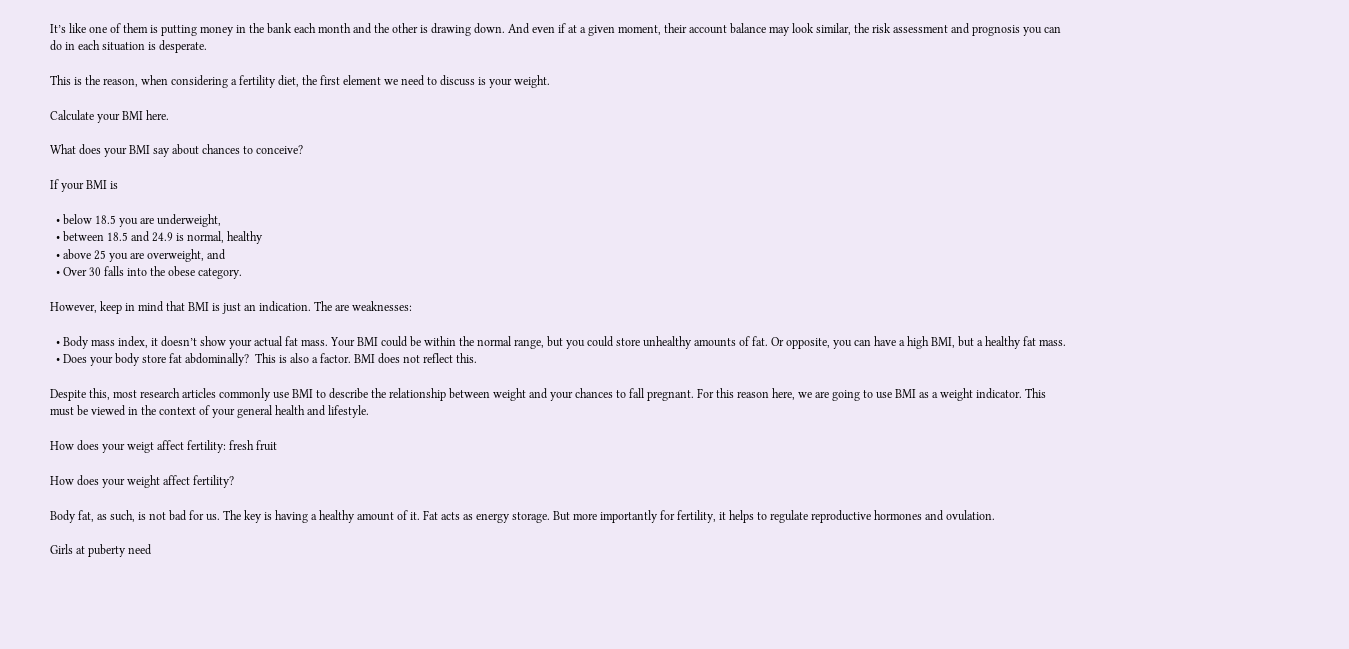It’s like one of them is putting money in the bank each month and the other is drawing down. And even if at a given moment, their account balance may look similar, the risk assessment and prognosis you can do in each situation is desperate.

This is the reason, when considering a fertility diet, the first element we need to discuss is your weight.

Calculate your BMI here.

What does your BMI say about chances to conceive?

If your BMI is

  • below 18.5 you are underweight,
  • between 18.5 and 24.9 is normal, healthy
  • above 25 you are overweight, and
  • Over 30 falls into the obese category.

However, keep in mind that BMI is just an indication. The are weaknesses:

  • Body mass index, it doesn’t show your actual fat mass. Your BMI could be within the normal range, but you could store unhealthy amounts of fat. Or opposite, you can have a high BMI, but a healthy fat mass.
  • Does your body store fat abdominally?  This is also a factor. BMI does not reflect this.

Despite this, most research articles commonly use BMI to describe the relationship between weight and your chances to fall pregnant. For this reason here, we are going to use BMI as a weight indicator. This must be viewed in the context of your general health and lifestyle.

How does your weigt affect fertility: fresh fruit

How does your weight affect fertility?

Body fat, as such, is not bad for us. The key is having a healthy amount of it. Fat acts as energy storage. But more importantly for fertility, it helps to regulate reproductive hormones and ovulation.

Girls at puberty need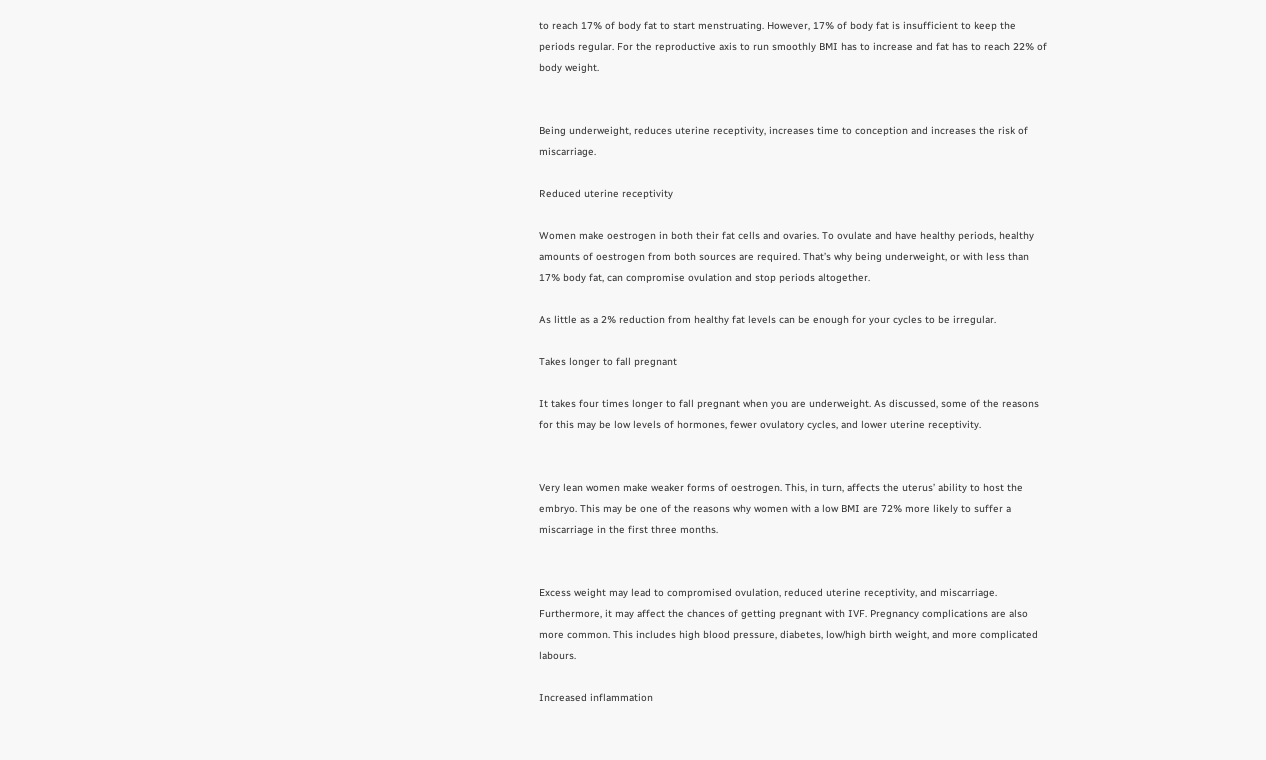to reach 17% of body fat to start menstruating. However, 17% of body fat is insufficient to keep the periods regular. For the reproductive axis to run smoothly BMI has to increase and fat has to reach 22% of body weight.


Being underweight, reduces uterine receptivity, increases time to conception and increases the risk of miscarriage.

Reduced uterine receptivity

Women make oestrogen in both their fat cells and ovaries. To ovulate and have healthy periods, healthy amounts of oestrogen from both sources are required. That’s why being underweight, or with less than 17% body fat, can compromise ovulation and stop periods altogether.

As little as a 2% reduction from healthy fat levels can be enough for your cycles to be irregular.

Takes longer to fall pregnant

It takes four times longer to fall pregnant when you are underweight. As discussed, some of the reasons for this may be low levels of hormones, fewer ovulatory cycles, and lower uterine receptivity.


Very lean women make weaker forms of oestrogen. This, in turn, affects the uterus’ ability to host the embryo. This may be one of the reasons why women with a low BMI are 72% more likely to suffer a miscarriage in the first three months.


Excess weight may lead to compromised ovulation, reduced uterine receptivity, and miscarriage. Furthermore, it may affect the chances of getting pregnant with IVF. Pregnancy complications are also more common. This includes high blood pressure, diabetes, low/high birth weight, and more complicated labours.

Increased inflammation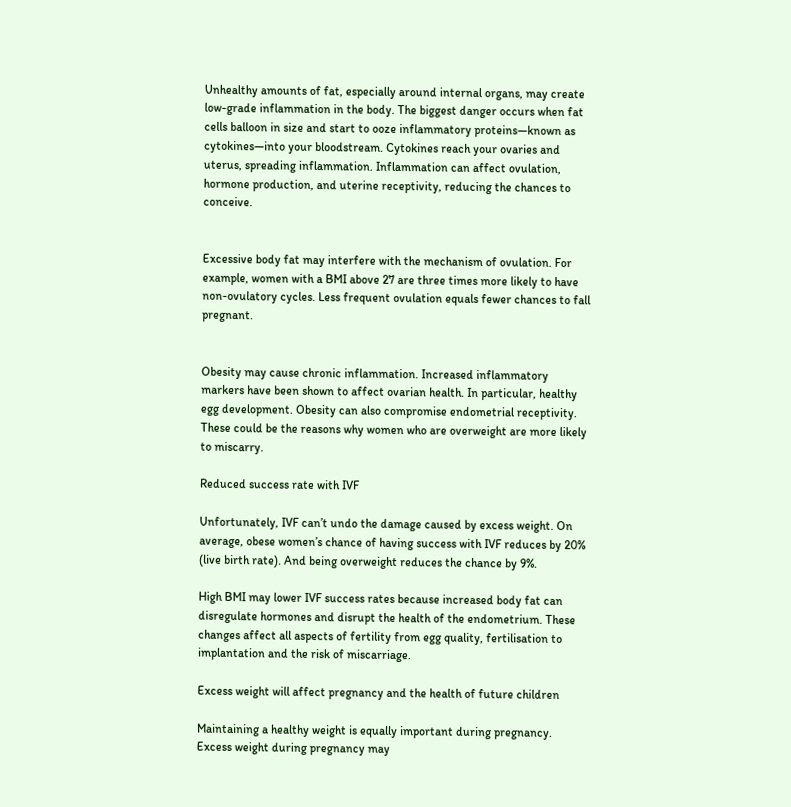Unhealthy amounts of fat, especially around internal organs, may create low-grade inflammation in the body. The biggest danger occurs when fat cells balloon in size and start to ooze inflammatory proteins—known as cytokines—into your bloodstream. Cytokines reach your ovaries and uterus, spreading inflammation. Inflammation can affect ovulation, hormone production, and uterine receptivity, reducing the chances to conceive.


Excessive body fat may interfere with the mechanism of ovulation. For example, women with a BMI above 27 are three times more likely to have non-ovulatory cycles. Less frequent ovulation equals fewer chances to fall pregnant.


Obesity may cause chronic inflammation. Increased inflammatory markers have been shown to affect ovarian health. In particular, healthy egg development. Obesity can also compromise endometrial receptivity. These could be the reasons why women who are overweight are more likely to miscarry.

Reduced success rate with IVF

Unfortunately, IVF can’t undo the damage caused by excess weight. On average, obese women’s chance of having success with IVF reduces by 20% (live birth rate). And being overweight reduces the chance by 9%.

High BMI may lower IVF success rates because increased body fat can disregulate hormones and disrupt the health of the endometrium. These changes affect all aspects of fertility from egg quality, fertilisation to implantation and the risk of miscarriage.

Excess weight will affect pregnancy and the health of future children

Maintaining a healthy weight is equally important during pregnancy. Excess weight during pregnancy may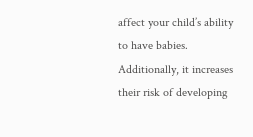affect your child’s ability to have babies. Additionally, it increases their risk of developing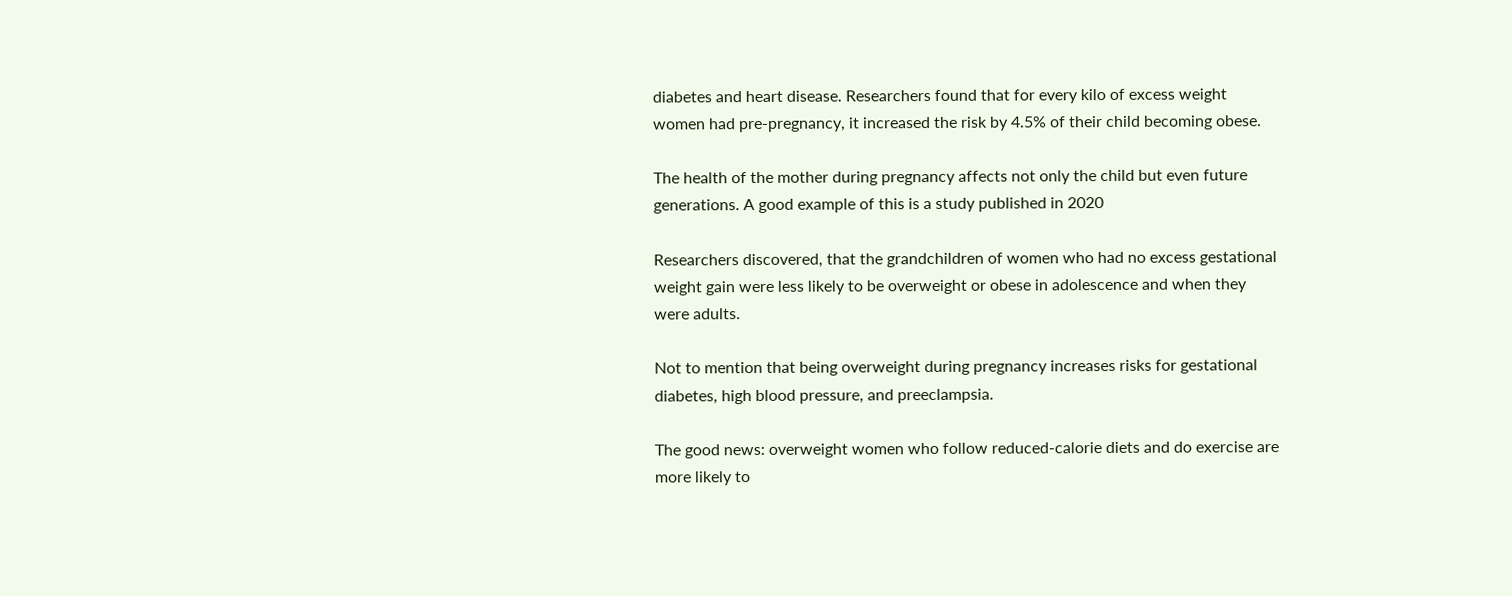diabetes and heart disease. Researchers found that for every kilo of excess weight women had pre-pregnancy, it increased the risk by 4.5% of their child becoming obese.

The health of the mother during pregnancy affects not only the child but even future generations. A good example of this is a study published in 2020

Researchers discovered, that the grandchildren of women who had no excess gestational weight gain were less likely to be overweight or obese in adolescence and when they were adults.

Not to mention that being overweight during pregnancy increases risks for gestational diabetes, high blood pressure, and preeclampsia.

The good news: overweight women who follow reduced-calorie diets and do exercise are more likely to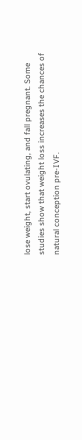lose weight, start ovulating, and fall pregnant. Some studies show that weight loss increases the chances of natural conception pre-IVF.